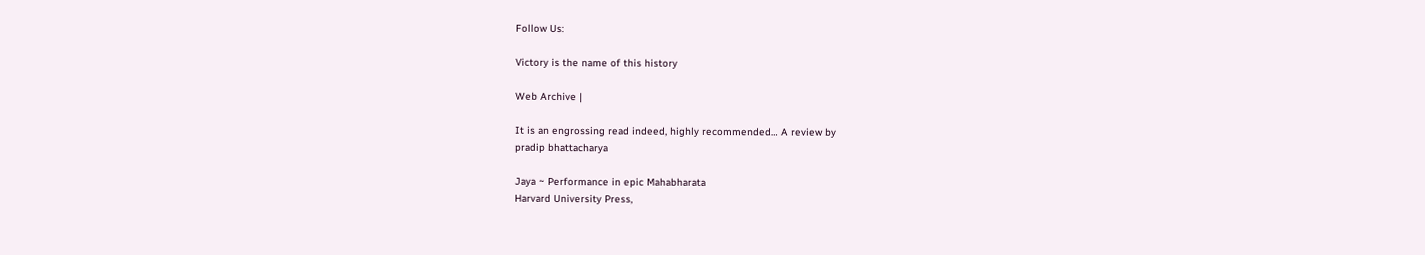Follow Us:

Victory is the name of this history

Web Archive |

It is an engrossing read indeed, highly recommended… A review by
pradip bhattacharya

Jaya ~ Performance in epic Mahabharata
Harvard University Press,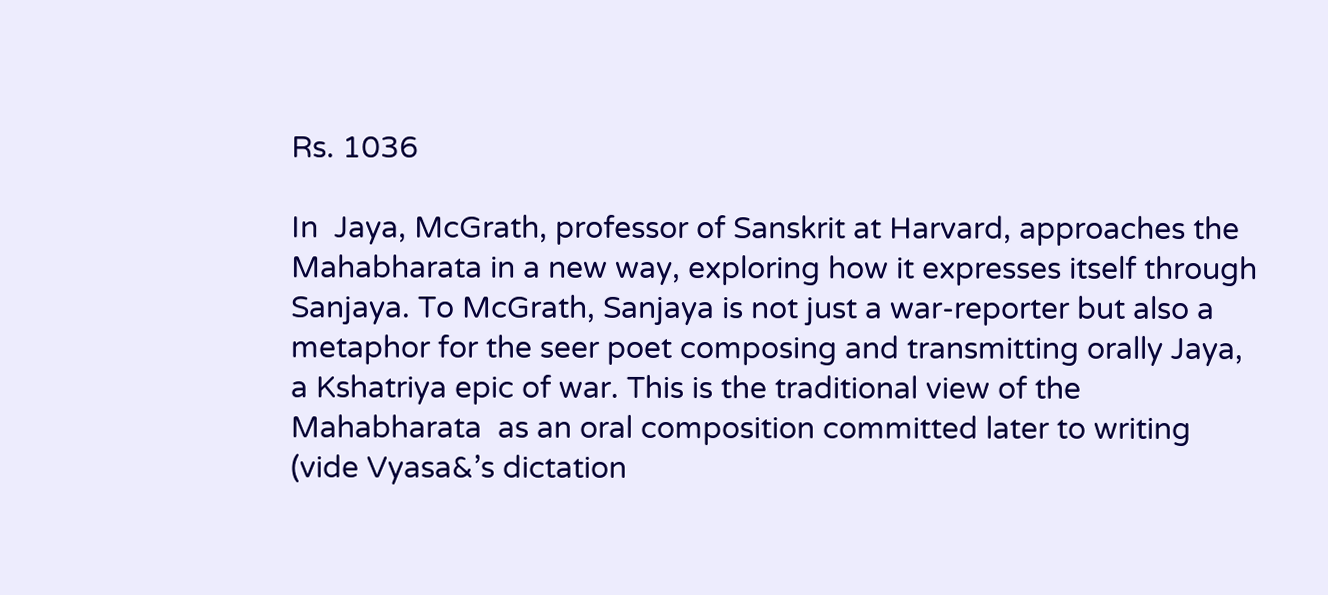Rs. 1036

In  Jaya, McGrath, professor of Sanskrit at Harvard, approaches the Mahabharata in a new way, exploring how it expresses itself through Sanjaya. To McGrath, Sanjaya is not just a war-reporter but also a metaphor for the seer poet composing and transmitting orally Jaya, a Kshatriya epic of war. This is the traditional view of the Mahabharata  as an oral composition committed later to writing (vide Vyasa&’s dictation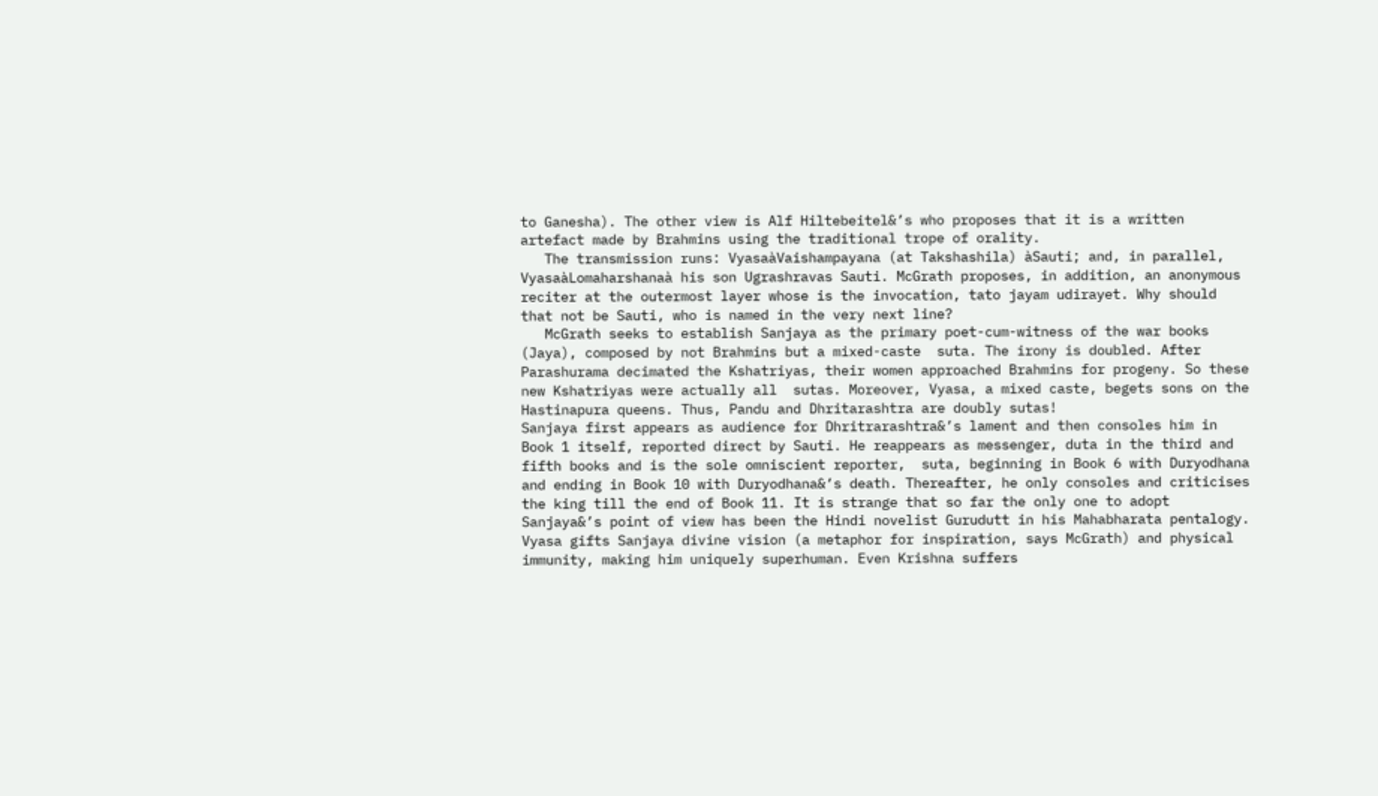to Ganesha). The other view is Alf Hiltebeitel&’s who proposes that it is a written artefact made by Brahmins using the traditional trope of orality.
   The transmission runs: VyasaàVaishampayana (at Takshashila) àSauti; and, in parallel, VyasaàLomaharshanaà his son Ugrashravas Sauti. McGrath proposes, in addition, an anonymous reciter at the outermost layer whose is the invocation, tato jayam udirayet. Why should that not be Sauti, who is named in the very next line?
   McGrath seeks to establish Sanjaya as the primary poet-cum-witness of the war books (Jaya), composed by not Brahmins but a mixed-caste  suta. The irony is doubled. After Parashurama decimated the Kshatriyas, their women approached Brahmins for progeny. So these new Kshatriyas were actually all  sutas. Moreover, Vyasa, a mixed caste, begets sons on the Hastinapura queens. Thus, Pandu and Dhritarashtra are doubly sutas!
Sanjaya first appears as audience for Dhritrarashtra&’s lament and then consoles him in Book 1 itself, reported direct by Sauti. He reappears as messenger, duta in the third and fifth books and is the sole omniscient reporter,  suta, beginning in Book 6 with Duryodhana and ending in Book 10 with Duryodhana&’s death. Thereafter, he only consoles and criticises the king till the end of Book 11. It is strange that so far the only one to adopt Sanjaya&’s point of view has been the Hindi novelist Gurudutt in his Mahabharata pentalogy.
Vyasa gifts Sanjaya divine vision (a metaphor for inspiration, says McGrath) and physical immunity, making him uniquely superhuman. Even Krishna suffers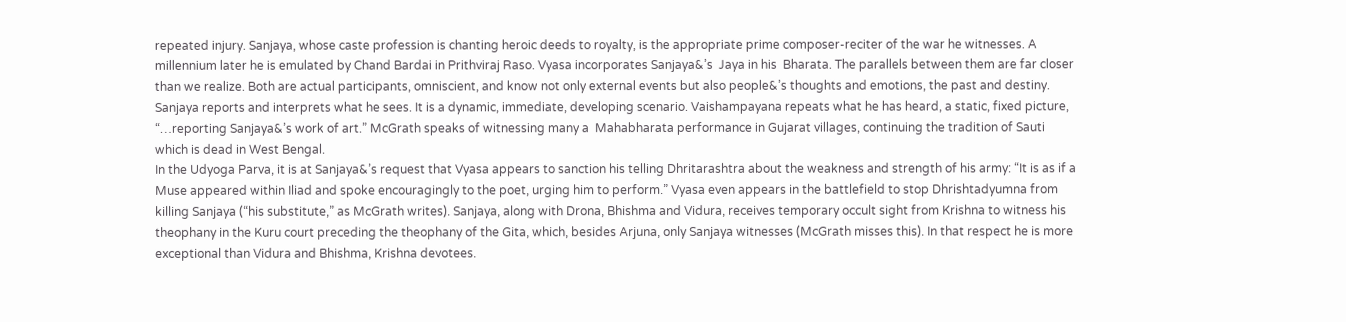repeated injury. Sanjaya, whose caste profession is chanting heroic deeds to royalty, is the appropriate prime composer-reciter of the war he witnesses. A millennium later he is emulated by Chand Bardai in Prithviraj Raso. Vyasa incorporates Sanjaya&’s  Jaya in his  Bharata. The parallels between them are far closer than we realize. Both are actual participants, omniscient, and know not only external events but also people&’s thoughts and emotions, the past and destiny. Sanjaya reports and interprets what he sees. It is a dynamic, immediate, developing scenario. Vaishampayana repeats what he has heard, a static, fixed picture, “…reporting Sanjaya&’s work of art.” McGrath speaks of witnessing many a  Mahabharata performance in Gujarat villages, continuing the tradition of Sauti which is dead in West Bengal.
In the Udyoga Parva, it is at Sanjaya&’s request that Vyasa appears to sanction his telling Dhritarashtra about the weakness and strength of his army: “It is as if a Muse appeared within Iliad and spoke encouragingly to the poet, urging him to perform.” Vyasa even appears in the battlefield to stop Dhrishtadyumna from killing Sanjaya (“his substitute,” as McGrath writes). Sanjaya, along with Drona, Bhishma and Vidura, receives temporary occult sight from Krishna to witness his theophany in the Kuru court preceding the theophany of the Gita, which, besides Arjuna, only Sanjaya witnesses (McGrath misses this). In that respect he is more exceptional than Vidura and Bhishma, Krishna devotees.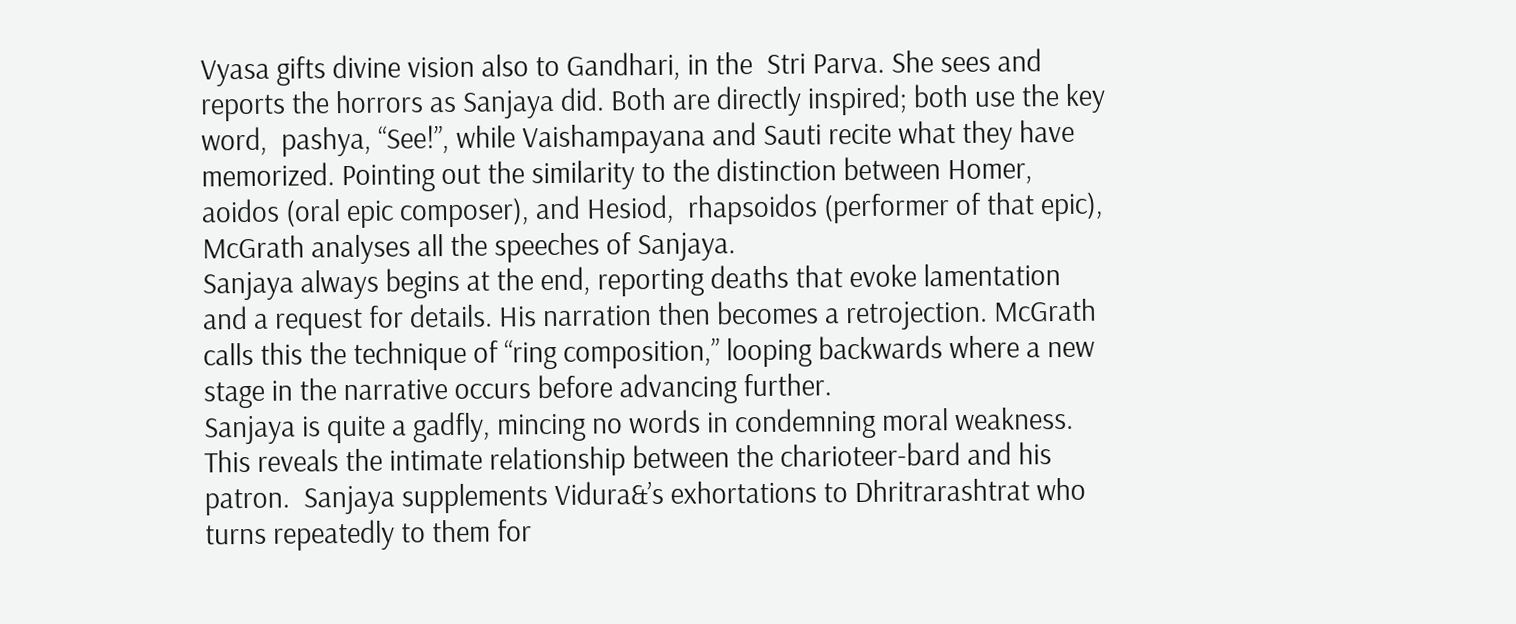Vyasa gifts divine vision also to Gandhari, in the  Stri Parva. She sees and reports the horrors as Sanjaya did. Both are directly inspired; both use the key word,  pashya, “See!”, while Vaishampayana and Sauti recite what they have memorized. Pointing out the similarity to the distinction between Homer,  aoidos (oral epic composer), and Hesiod,  rhapsoidos (performer of that epic), McGrath analyses all the speeches of Sanjaya.
Sanjaya always begins at the end, reporting deaths that evoke lamentation and a request for details. His narration then becomes a retrojection. McGrath calls this the technique of “ring composition,” looping backwards where a new stage in the narrative occurs before advancing further.
Sanjaya is quite a gadfly, mincing no words in condemning moral weakness. This reveals the intimate relationship between the charioteer-bard and his patron.  Sanjaya supplements Vidura&’s exhortations to Dhritrarashtrat who turns repeatedly to them for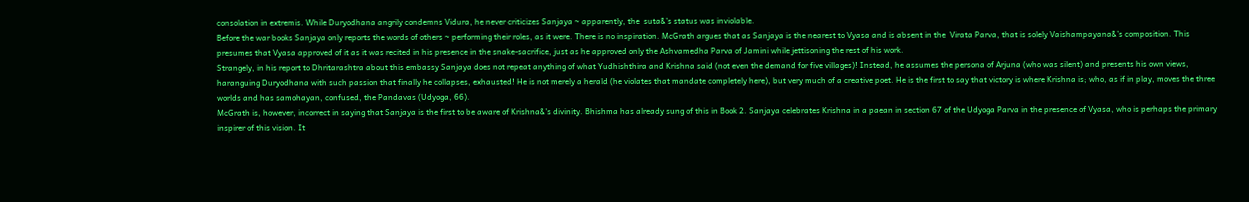consolation in extremis. While Duryodhana angrily condemns Vidura, he never criticizes Sanjaya ~ apparently, the  suta&’s status was inviolable.
Before the war books Sanjaya only reports the words of others ~ performing their roles, as it were. There is no inspiration. McGrath argues that as Sanjaya is the nearest to Vyasa and is absent in the  Virata Parva, that is solely Vaishampayana&’s composition. This presumes that Vyasa approved of it as it was recited in his presence in the snake-sacrifice, just as he approved only the Ashvamedha Parva of Jamini while jettisoning the rest of his work.
Strangely, in his report to Dhritarashtra about this embassy Sanjaya does not repeat anything of what Yudhishthira and Krishna said (not even the demand for five villages)! Instead, he assumes the persona of Arjuna (who was silent) and presents his own views, haranguing Duryodhana with such passion that finally he collapses, exhausted! He is not merely a herald (he violates that mandate completely here), but very much of a creative poet. He is the first to say that victory is where Krishna is; who, as if in play, moves the three worlds and has samohayan, confused, the Pandavas (Udyoga, 66).
McGrath is, however, incorrect in saying that Sanjaya is the first to be aware of Krishna&’s divinity. Bhishma has already sung of this in Book 2. Sanjaya celebrates Krishna in a paean in section 67 of the Udyoga Parva in the presence of Vyasa, who is perhaps the primary inspirer of this vision. It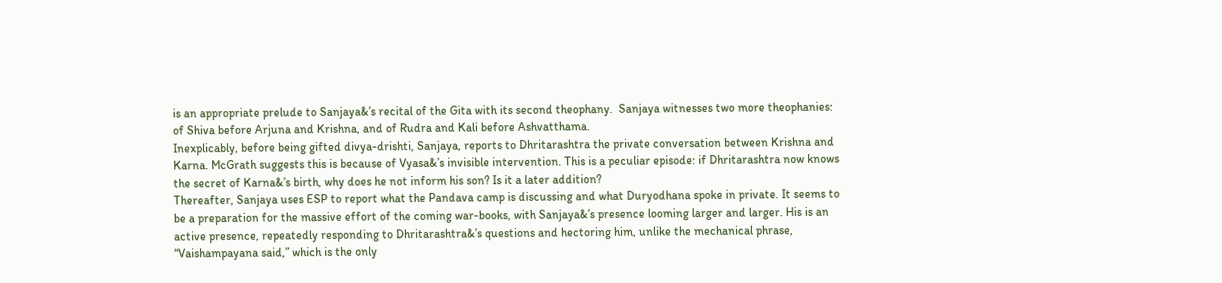is an appropriate prelude to Sanjaya&’s recital of the Gita with its second theophany.  Sanjaya witnesses two more theophanies: of Shiva before Arjuna and Krishna, and of Rudra and Kali before Ashvatthama.
Inexplicably, before being gifted divya-drishti, Sanjaya, reports to Dhritarashtra the private conversation between Krishna and Karna. McGrath suggests this is because of Vyasa&’s invisible intervention. This is a peculiar episode: if Dhritarashtra now knows the secret of Karna&’s birth, why does he not inform his son? Is it a later addition?
Thereafter, Sanjaya uses ESP to report what the Pandava camp is discussing and what Duryodhana spoke in private. It seems to be a preparation for the massive effort of the coming war-books, with Sanjaya&’s presence looming larger and larger. His is an active presence, repeatedly responding to Dhritarashtra&’s questions and hectoring him, unlike the mechanical phrase, “Vaishampayana said,” which is the only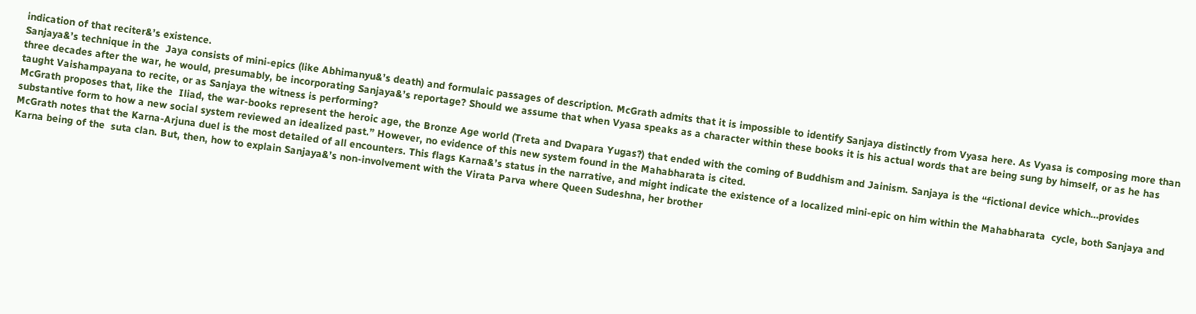indication of that reciter&’s existence.
Sanjaya&’s technique in the  Jaya consists of mini-epics (like Abhimanyu&’s death) and formulaic passages of description. McGrath admits that it is impossible to identify Sanjaya distinctly from Vyasa here. As Vyasa is composing more than three decades after the war, he would, presumably, be incorporating Sanjaya&’s reportage? Should we assume that when Vyasa speaks as a character within these books it is his actual words that are being sung by himself, or as he has taught Vaishampayana to recite, or as Sanjaya the witness is performing?
McGrath proposes that, like the  Iliad, the war-books represent the heroic age, the Bronze Age world (Treta and Dvapara Yugas?) that ended with the coming of Buddhism and Jainism. Sanjaya is the “fictional device which…provides substantive form to how a new social system reviewed an idealized past.” However, no evidence of this new system found in the Mahabharata is cited.
McGrath notes that the Karna-Arjuna duel is the most detailed of all encounters. This flags Karna&’s status in the narrative, and might indicate the existence of a localized mini-epic on him within the Mahabharata  cycle, both Sanjaya and Karna being of the  suta clan. But, then, how to explain Sanjaya&’s non-involvement with the Virata Parva where Queen Sudeshna, her brother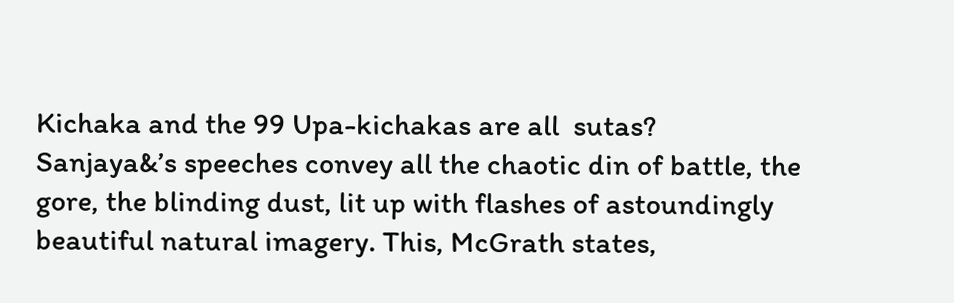Kichaka and the 99 Upa-kichakas are all  sutas?
Sanjaya&’s speeches convey all the chaotic din of battle, the gore, the blinding dust, lit up with flashes of astoundingly beautiful natural imagery. This, McGrath states,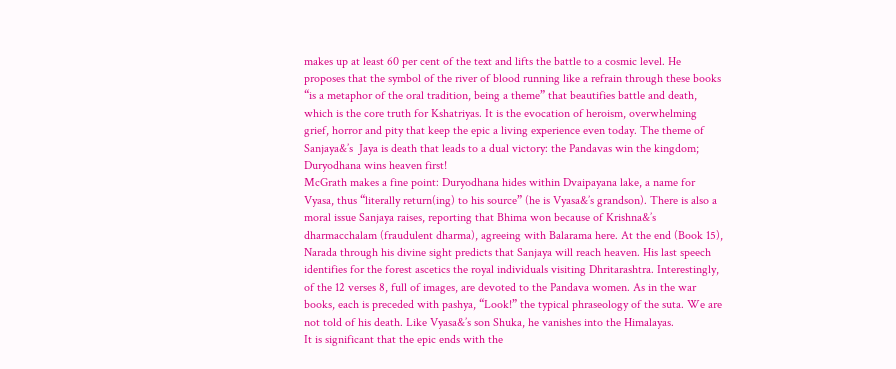makes up at least 60 per cent of the text and lifts the battle to a cosmic level. He proposes that the symbol of the river of blood running like a refrain through these books “is a metaphor of the oral tradition, being a theme” that beautifies battle and death, which is the core truth for Kshatriyas. It is the evocation of heroism, overwhelming grief, horror and pity that keep the epic a living experience even today. The theme of Sanjaya&’s  Jaya is death that leads to a dual victory: the Pandavas win the kingdom; Duryodhana wins heaven first!
McGrath makes a fine point: Duryodhana hides within Dvaipayana lake, a name for Vyasa, thus “literally return(ing) to his source” (he is Vyasa&’s grandson). There is also a moral issue Sanjaya raises, reporting that Bhima won because of Krishna&’s  dharmacchalam (fraudulent dharma), agreeing with Balarama here. At the end (Book 15), Narada through his divine sight predicts that Sanjaya will reach heaven. His last speech identifies for the forest ascetics the royal individuals visiting Dhritarashtra. Interestingly, of the 12 verses 8, full of images, are devoted to the Pandava women. As in the war books, each is preceded with pashya, “Look!” the typical phraseology of the suta. We are not told of his death. Like Vyasa&’s son Shuka, he vanishes into the Himalayas.
It is significant that the epic ends with the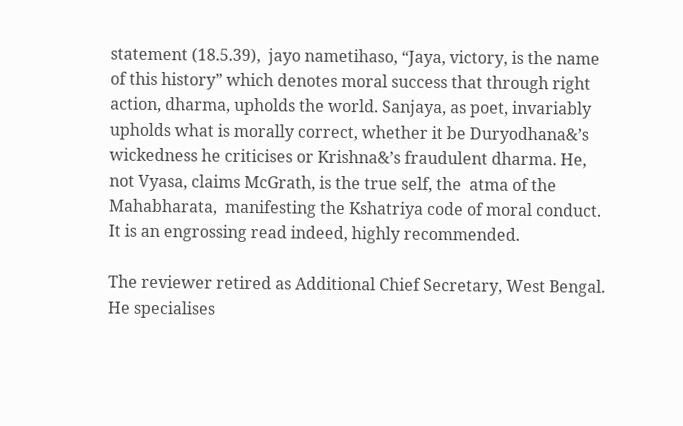statement (18.5.39),  jayo nametihaso, “Jaya, victory, is the name of this history” which denotes moral success that through right action, dharma, upholds the world. Sanjaya, as poet, invariably upholds what is morally correct, whether it be Duryodhana&’s wickedness he criticises or Krishna&’s fraudulent dharma. He, not Vyasa, claims McGrath, is the true self, the  atma of the Mahabharata,  manifesting the Kshatriya code of moral conduct. It is an engrossing read indeed, highly recommended.

The reviewer retired as Additional Chief Secretary, West Bengal. He specialises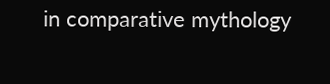in comparative mythology